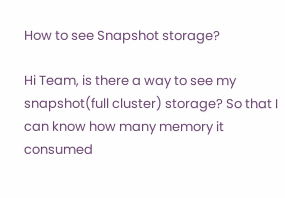How to see Snapshot storage?

Hi Team, is there a way to see my snapshot(full cluster) storage? So that I can know how many memory it consumed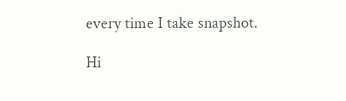every time I take snapshot.

Hi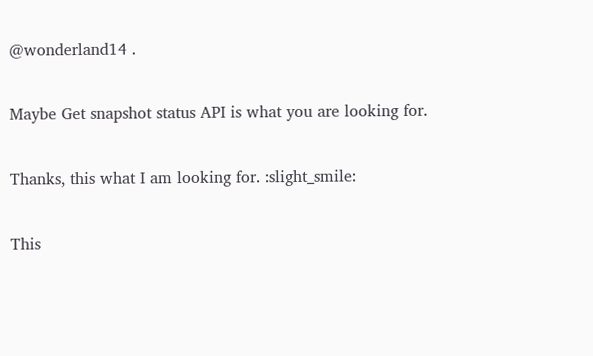@wonderland14 .

Maybe Get snapshot status API is what you are looking for.

Thanks, this what I am looking for. :slight_smile:

This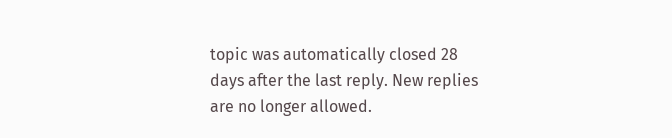topic was automatically closed 28 days after the last reply. New replies are no longer allowed.